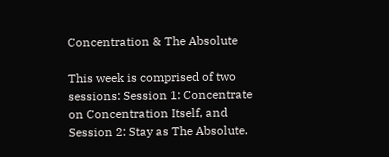Concentration & The Absolute

This week is comprised of two sessions: Session 1: Concentrate on Concentration Itself, and Session 2: Stay as The Absolute.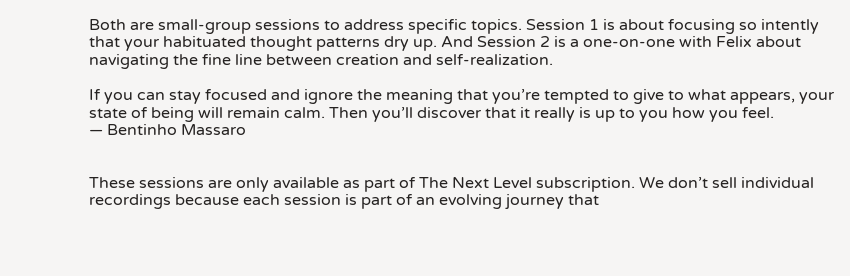Both are small-group sessions to address specific topics. Session 1 is about focusing so intently that your habituated thought patterns dry up. And Session 2 is a one-on-one with Felix about navigating the fine line between creation and self-realization.

If you can stay focused and ignore the meaning that you’re tempted to give to what appears, your state of being will remain calm. Then you’ll discover that it really is up to you how you feel.
— Bentinho Massaro


These sessions are only available as part of The Next Level subscription. We don’t sell individual recordings because each session is part of an evolving journey that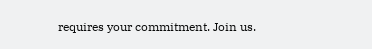requires your commitment. Join us.